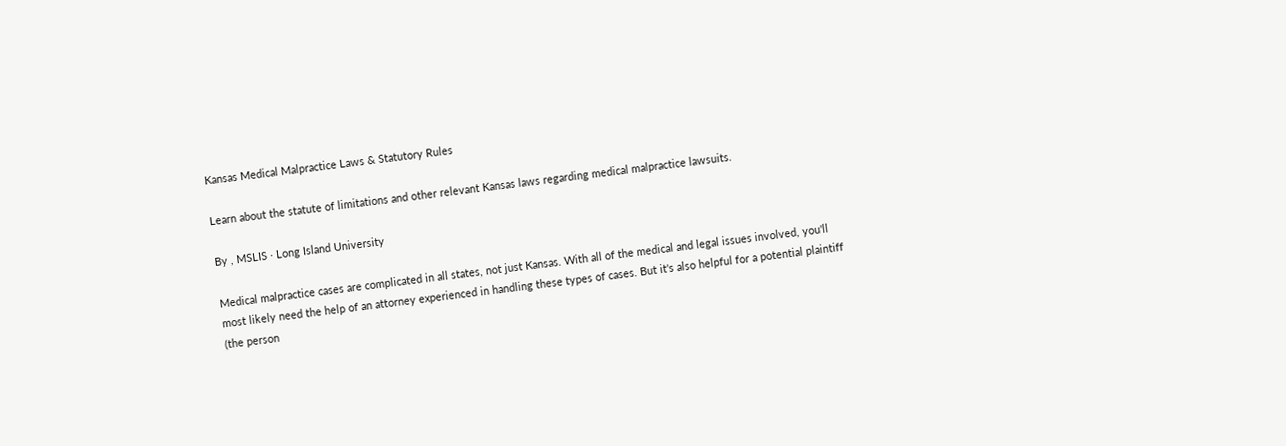Kansas Medical Malpractice Laws & Statutory Rules

Learn about the statute of limitations and other relevant Kansas laws regarding medical malpractice lawsuits.

By , MSLIS · Long Island University

Medical malpractice cases are complicated in all states, not just Kansas. With all of the medical and legal issues involved, you'll most likely need the help of an attorney experienced in handling these types of cases. But it's also helpful for a potential plaintiff (the person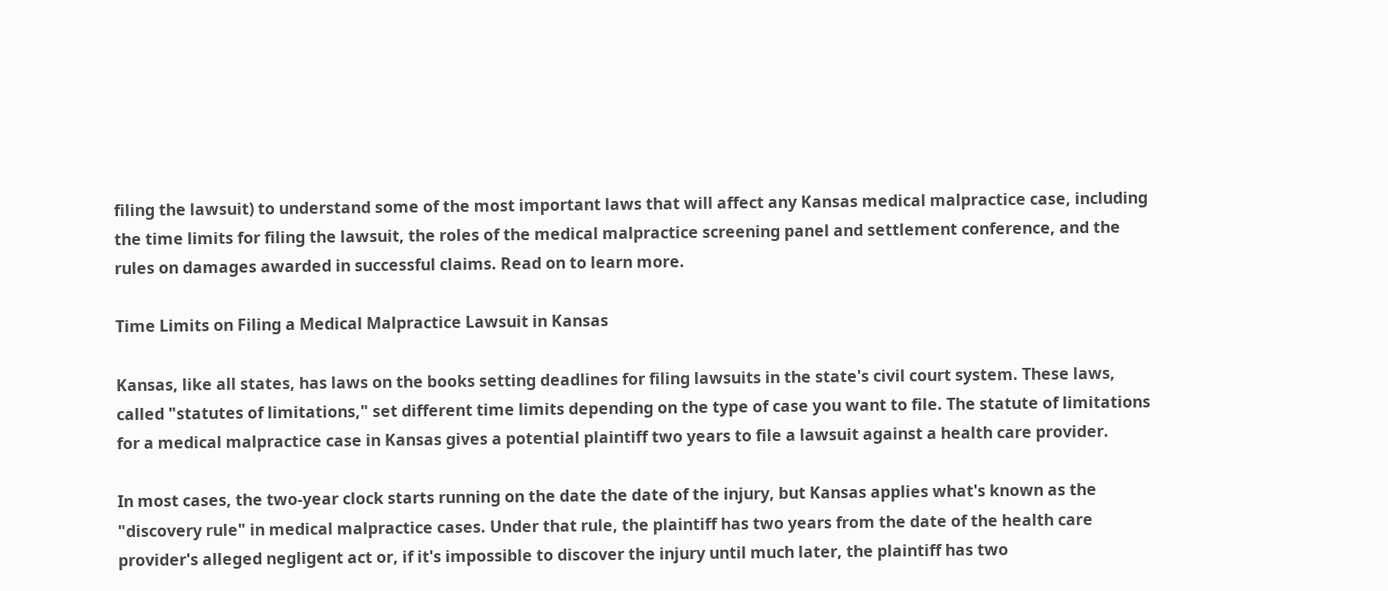filing the lawsuit) to understand some of the most important laws that will affect any Kansas medical malpractice case, including the time limits for filing the lawsuit, the roles of the medical malpractice screening panel and settlement conference, and the rules on damages awarded in successful claims. Read on to learn more.

Time Limits on Filing a Medical Malpractice Lawsuit in Kansas

Kansas, like all states, has laws on the books setting deadlines for filing lawsuits in the state's civil court system. These laws, called "statutes of limitations," set different time limits depending on the type of case you want to file. The statute of limitations for a medical malpractice case in Kansas gives a potential plaintiff two years to file a lawsuit against a health care provider.

In most cases, the two-year clock starts running on the date the date of the injury, but Kansas applies what's known as the "discovery rule" in medical malpractice cases. Under that rule, the plaintiff has two years from the date of the health care provider's alleged negligent act or, if it's impossible to discover the injury until much later, the plaintiff has two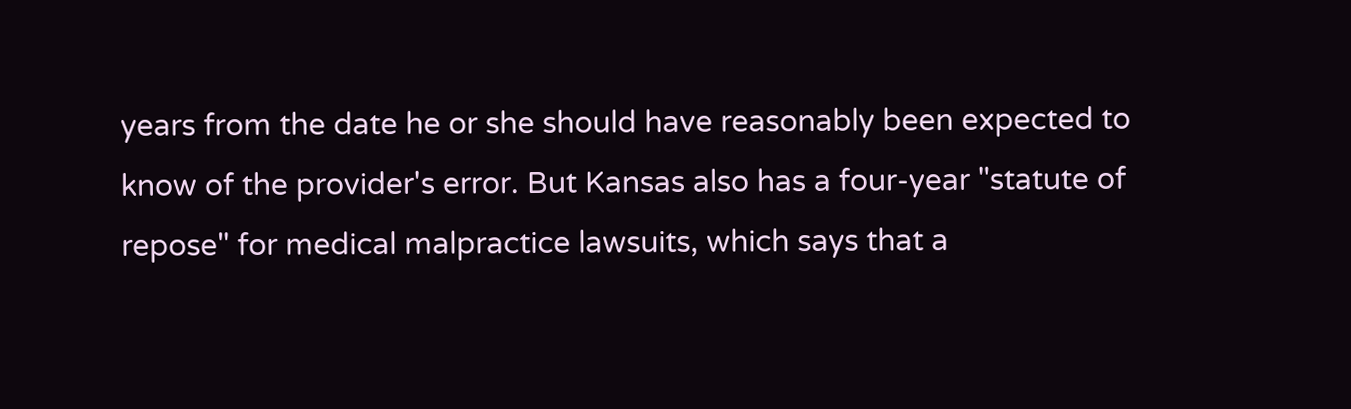years from the date he or she should have reasonably been expected to know of the provider's error. But Kansas also has a four-year "statute of repose" for medical malpractice lawsuits, which says that a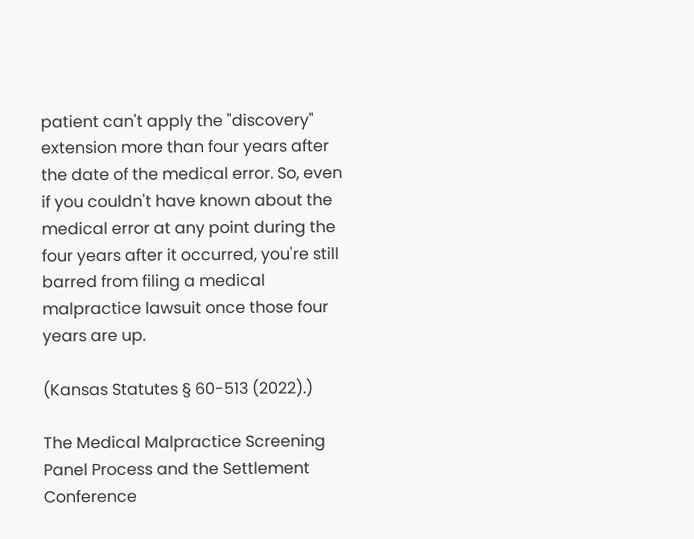patient can't apply the "discovery" extension more than four years after the date of the medical error. So, even if you couldn't have known about the medical error at any point during the four years after it occurred, you're still barred from filing a medical malpractice lawsuit once those four years are up.

(Kansas Statutes § 60-513 (2022).)

The Medical Malpractice Screening Panel Process and the Settlement Conference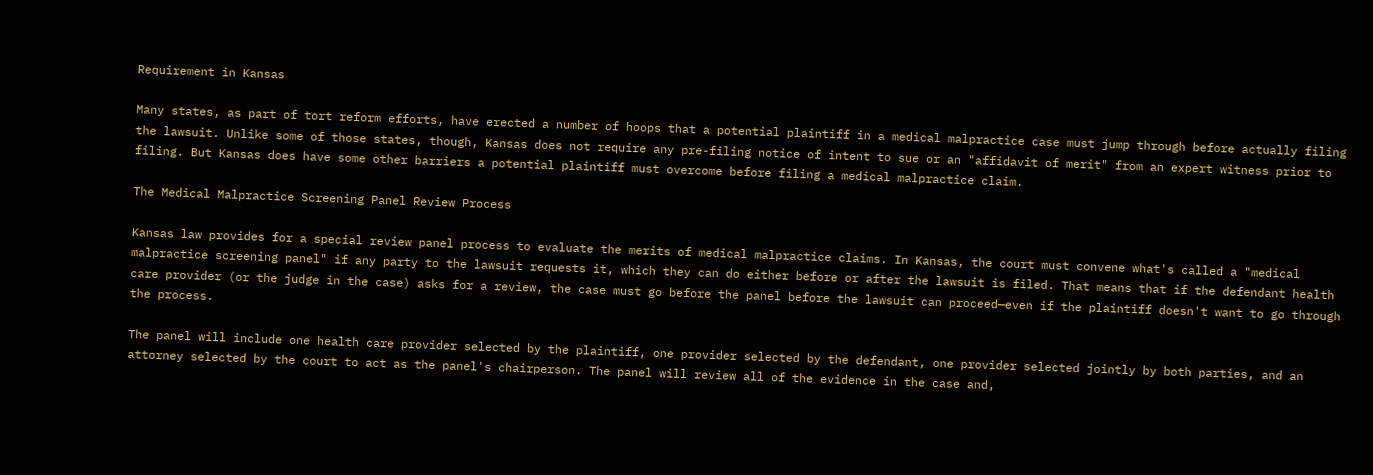Requirement in Kansas

Many states, as part of tort reform efforts, have erected a number of hoops that a potential plaintiff in a medical malpractice case must jump through before actually filing the lawsuit. Unlike some of those states, though, Kansas does not require any pre-filing notice of intent to sue or an "affidavit of merit" from an expert witness prior to filing. But Kansas does have some other barriers a potential plaintiff must overcome before filing a medical malpractice claim.

The Medical Malpractice Screening Panel Review Process

Kansas law provides for a special review panel process to evaluate the merits of medical malpractice claims. In Kansas, the court must convene what's called a "medical malpractice screening panel" if any party to the lawsuit requests it, which they can do either before or after the lawsuit is filed. That means that if the defendant health care provider (or the judge in the case) asks for a review, the case must go before the panel before the lawsuit can proceed—even if the plaintiff doesn't want to go through the process.

The panel will include one health care provider selected by the plaintiff, one provider selected by the defendant, one provider selected jointly by both parties, and an attorney selected by the court to act as the panel's chairperson. The panel will review all of the evidence in the case and,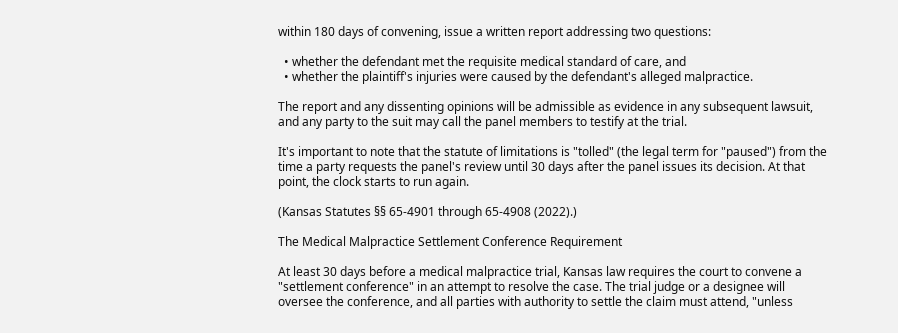within 180 days of convening, issue a written report addressing two questions:

  • whether the defendant met the requisite medical standard of care, and
  • whether the plaintiff's injuries were caused by the defendant's alleged malpractice.

The report and any dissenting opinions will be admissible as evidence in any subsequent lawsuit, and any party to the suit may call the panel members to testify at the trial.

It's important to note that the statute of limitations is "tolled" (the legal term for "paused") from the time a party requests the panel's review until 30 days after the panel issues its decision. At that point, the clock starts to run again.

(Kansas Statutes §§ 65-4901 through 65-4908 (2022).)

The Medical Malpractice Settlement Conference Requirement

At least 30 days before a medical malpractice trial, Kansas law requires the court to convene a "settlement conference" in an attempt to resolve the case. The trial judge or a designee will oversee the conference, and all parties with authority to settle the claim must attend, "unless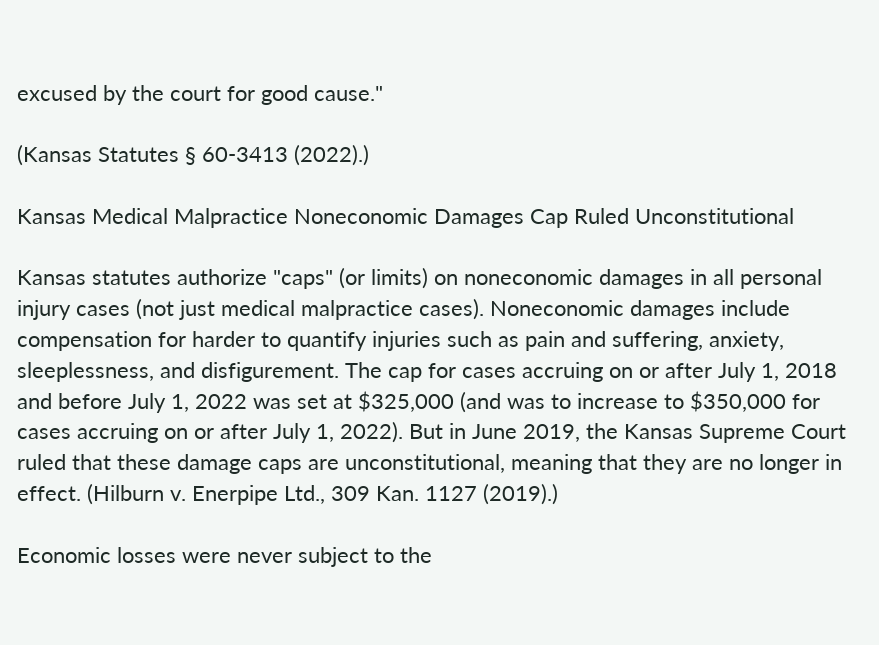excused by the court for good cause."

(Kansas Statutes § 60-3413 (2022).)

Kansas Medical Malpractice Noneconomic Damages Cap Ruled Unconstitutional

Kansas statutes authorize "caps" (or limits) on noneconomic damages in all personal injury cases (not just medical malpractice cases). Noneconomic damages include compensation for harder to quantify injuries such as pain and suffering, anxiety, sleeplessness, and disfigurement. The cap for cases accruing on or after July 1, 2018 and before July 1, 2022 was set at $325,000 (and was to increase to $350,000 for cases accruing on or after July 1, 2022). But in June 2019, the Kansas Supreme Court ruled that these damage caps are unconstitutional, meaning that they are no longer in effect. (Hilburn v. Enerpipe Ltd., 309 Kan. 1127 (2019).)

Economic losses were never subject to the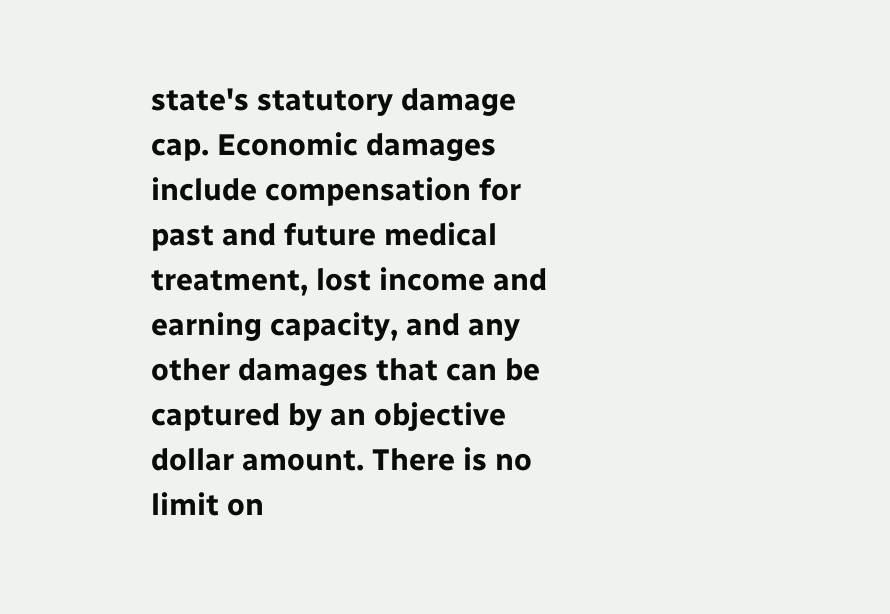state's statutory damage cap. Economic damages include compensation for past and future medical treatment, lost income and earning capacity, and any other damages that can be captured by an objective dollar amount. There is no limit on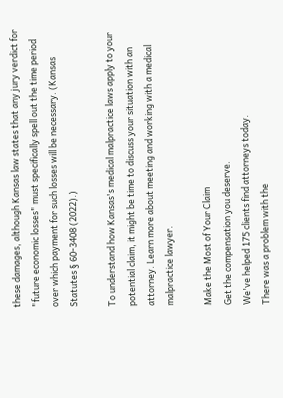these damages, although Kansas law states that any jury verdict for "future economic losses" must specifically spell out the time period over which payment for such losses will be necessary. (Kansas Statutes § 60-3408 (2022).)

To understand how Kansas's medical malpractice laws apply to your potential claim, it might be time to discuss your situation with an attorney. Learn more about meeting and working with a medical malpractice lawyer.

Make the Most of Your Claim
Get the compensation you deserve.
We've helped 175 clients find attorneys today.
There was a problem with the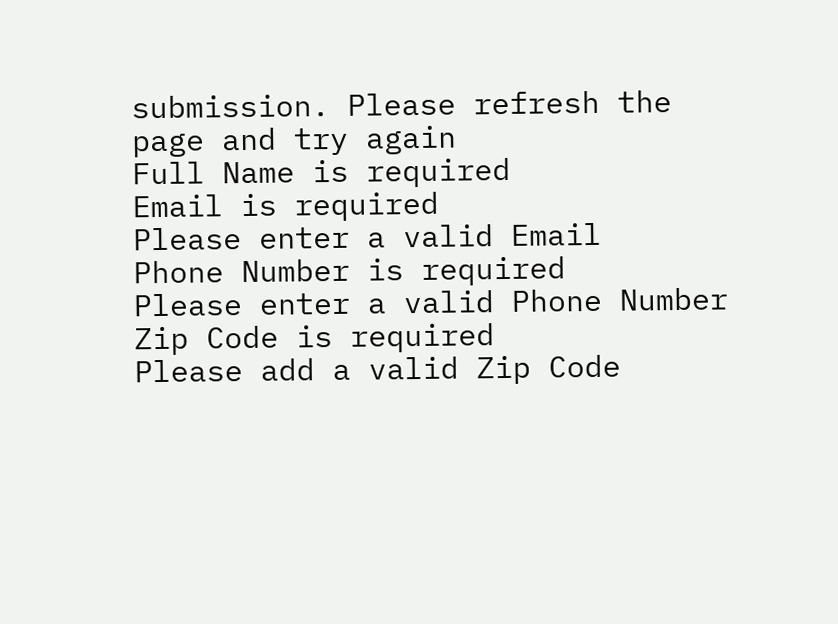submission. Please refresh the page and try again
Full Name is required
Email is required
Please enter a valid Email
Phone Number is required
Please enter a valid Phone Number
Zip Code is required
Please add a valid Zip Code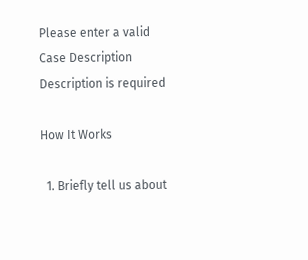Please enter a valid Case Description
Description is required

How It Works

  1. Briefly tell us about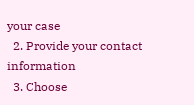your case
  2. Provide your contact information
  3. Choose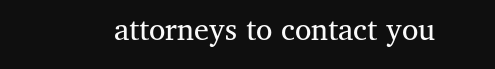attorneys to contact you